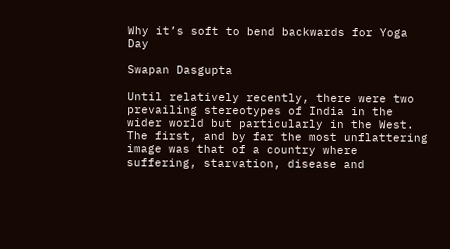Why it’s soft to bend backwards for Yoga Day

Swapan Dasgupta

Until relatively recently, there were two prevailing stereotypes of India in the wider world but particularly in the West. The first, and by far the most unflattering image was that of a country where suffering, starvation, disease and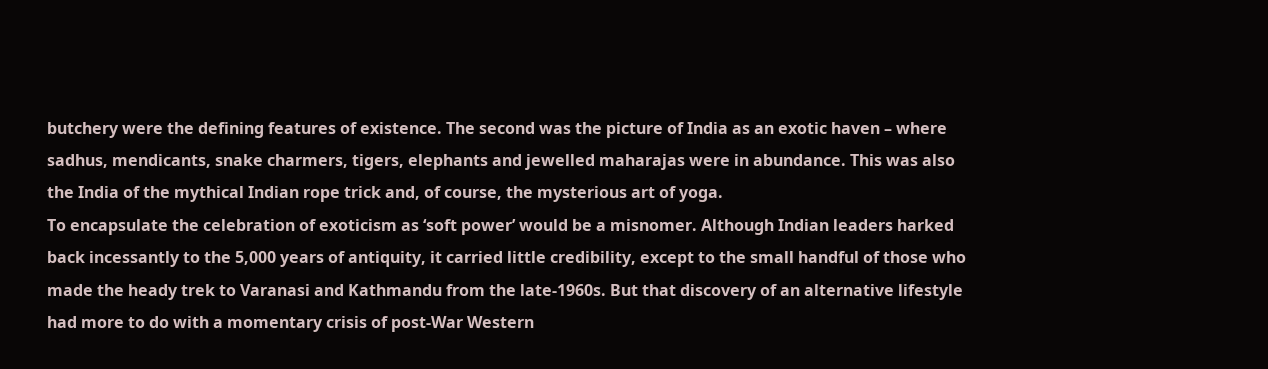butchery were the defining features of existence. The second was the picture of India as an exotic haven – where sadhus, mendicants, snake charmers, tigers, elephants and jewelled maharajas were in abundance. This was also the India of the mythical Indian rope trick and, of course, the mysterious art of yoga.
To encapsulate the celebration of exoticism as ‘soft power’ would be a misnomer. Although Indian leaders harked back incessantly to the 5,000 years of antiquity, it carried little credibility, except to the small handful of those who made the heady trek to Varanasi and Kathmandu from the late-1960s. But that discovery of an alternative lifestyle had more to do with a momentary crisis of post-War Western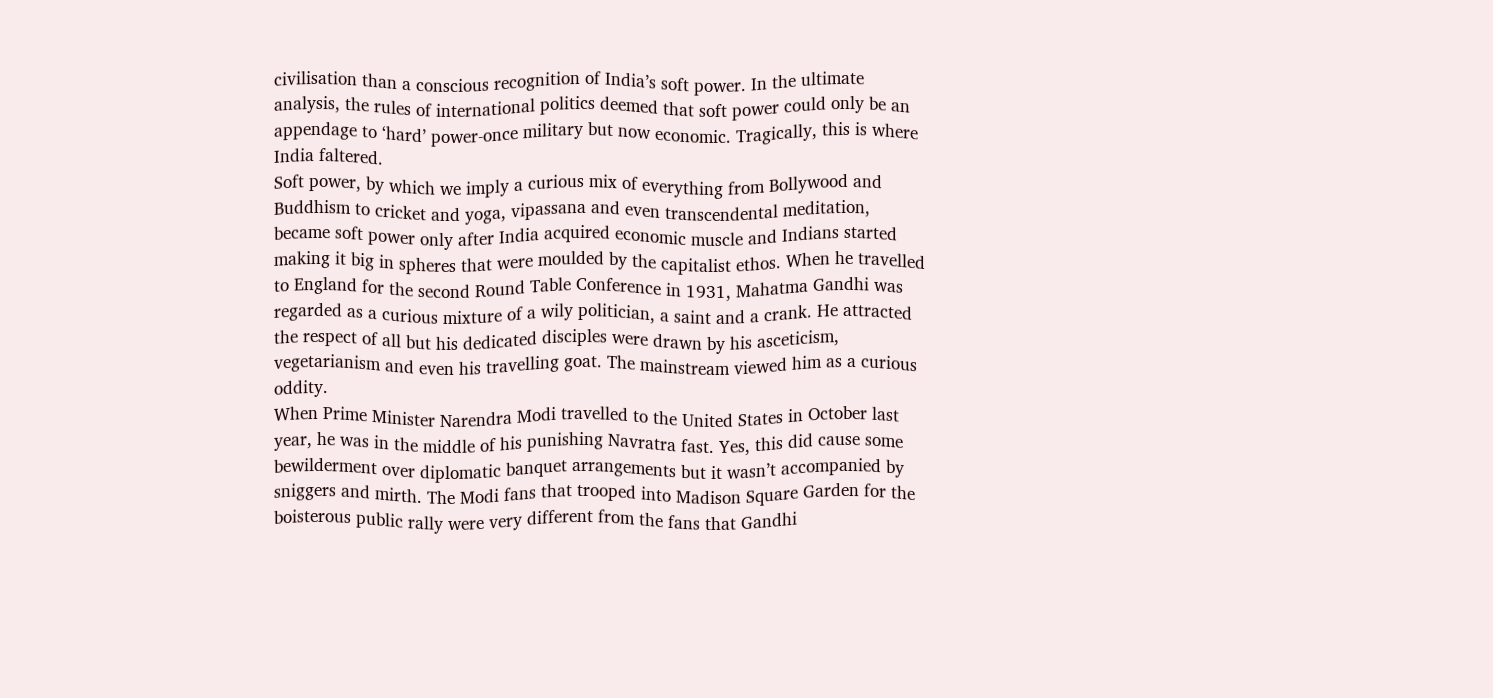civilisation than a conscious recognition of India’s soft power. In the ultimate analysis, the rules of international politics deemed that soft power could only be an appendage to ‘hard’ power-once military but now economic. Tragically, this is where India faltered.
Soft power, by which we imply a curious mix of everything from Bollywood and Buddhism to cricket and yoga, vipassana and even transcendental meditation, became soft power only after India acquired economic muscle and Indians started making it big in spheres that were moulded by the capitalist ethos. When he travelled to England for the second Round Table Conference in 1931, Mahatma Gandhi was regarded as a curious mixture of a wily politician, a saint and a crank. He attracted the respect of all but his dedicated disciples were drawn by his asceticism, vegetarianism and even his travelling goat. The mainstream viewed him as a curious oddity.
When Prime Minister Narendra Modi travelled to the United States in October last year, he was in the middle of his punishing Navratra fast. Yes, this did cause some bewilderment over diplomatic banquet arrangements but it wasn’t accompanied by sniggers and mirth. The Modi fans that trooped into Madison Square Garden for the boisterous public rally were very different from the fans that Gandhi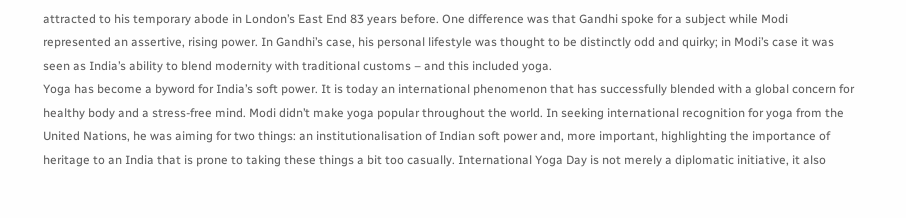attracted to his temporary abode in London’s East End 83 years before. One difference was that Gandhi spoke for a subject while Modi represented an assertive, rising power. In Gandhi’s case, his personal lifestyle was thought to be distinctly odd and quirky; in Modi’s case it was seen as India’s ability to blend modernity with traditional customs – and this included yoga.
Yoga has become a byword for India’s soft power. It is today an international phenomenon that has successfully blended with a global concern for healthy body and a stress-free mind. Modi didn’t make yoga popular throughout the world. In seeking international recognition for yoga from the United Nations, he was aiming for two things: an institutionalisation of Indian soft power and, more important, highlighting the importance of heritage to an India that is prone to taking these things a bit too casually. International Yoga Day is not merely a diplomatic initiative, it also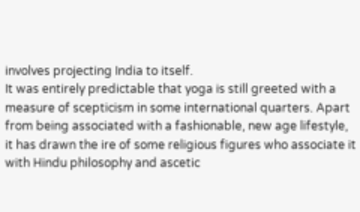involves projecting India to itself.
It was entirely predictable that yoga is still greeted with a measure of scepticism in some international quarters. Apart from being associated with a fashionable, new age lifestyle, it has drawn the ire of some religious figures who associate it with Hindu philosophy and ascetic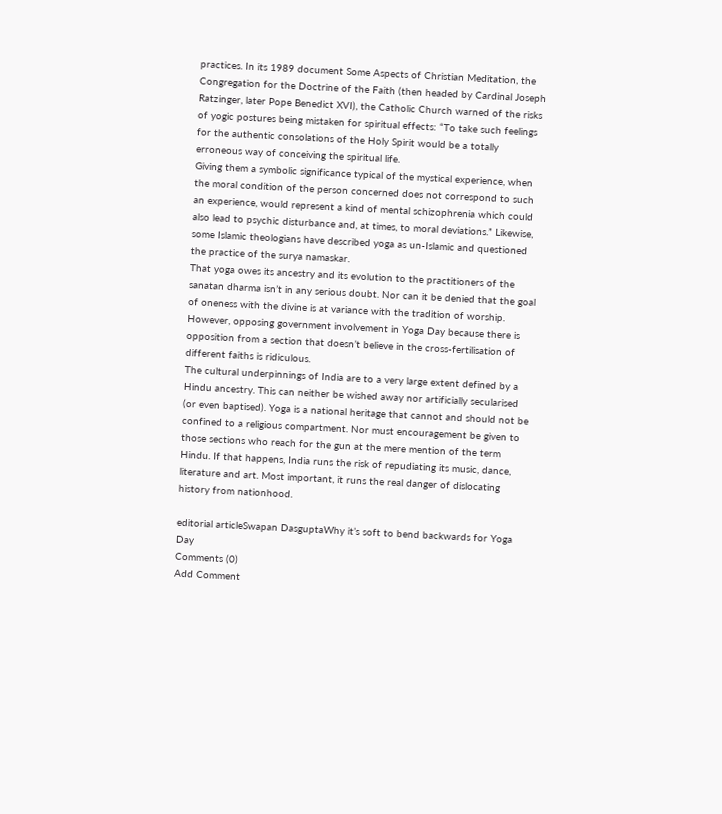practices. In its 1989 document Some Aspects of Christian Meditation, the Congregation for the Doctrine of the Faith (then headed by Cardinal Joseph Ratzinger, later Pope Benedict XVI), the Catholic Church warned of the risks of yogic postures being mistaken for spiritual effects: “To take such feelings for the authentic consolations of the Holy Spirit would be a totally erroneous way of conceiving the spiritual life.
Giving them a symbolic significance typical of the mystical experience, when the moral condition of the person concerned does not correspond to such an experience, would represent a kind of mental schizophrenia which could also lead to psychic disturbance and, at times, to moral deviations.” Likewise, some Islamic theologians have described yoga as un-Islamic and questioned the practice of the surya namaskar.
That yoga owes its ancestry and its evolution to the practitioners of the sanatan dharma isn’t in any serious doubt. Nor can it be denied that the goal of oneness with the divine is at variance with the tradition of worship. However, opposing government involvement in Yoga Day because there is opposition from a section that doesn’t believe in the cross-fertilisation of different faiths is ridiculous.
The cultural underpinnings of India are to a very large extent defined by a Hindu ancestry. This can neither be wished away nor artificially secularised (or even baptised). Yoga is a national heritage that cannot and should not be confined to a religious compartment. Nor must encouragement be given to those sections who reach for the gun at the mere mention of the term Hindu. If that happens, India runs the risk of repudiating its music, dance, literature and art. Most important, it runs the real danger of dislocating history from nationhood.

editorial articleSwapan DasguptaWhy it’s soft to bend backwards for Yoga Day
Comments (0)
Add Comment